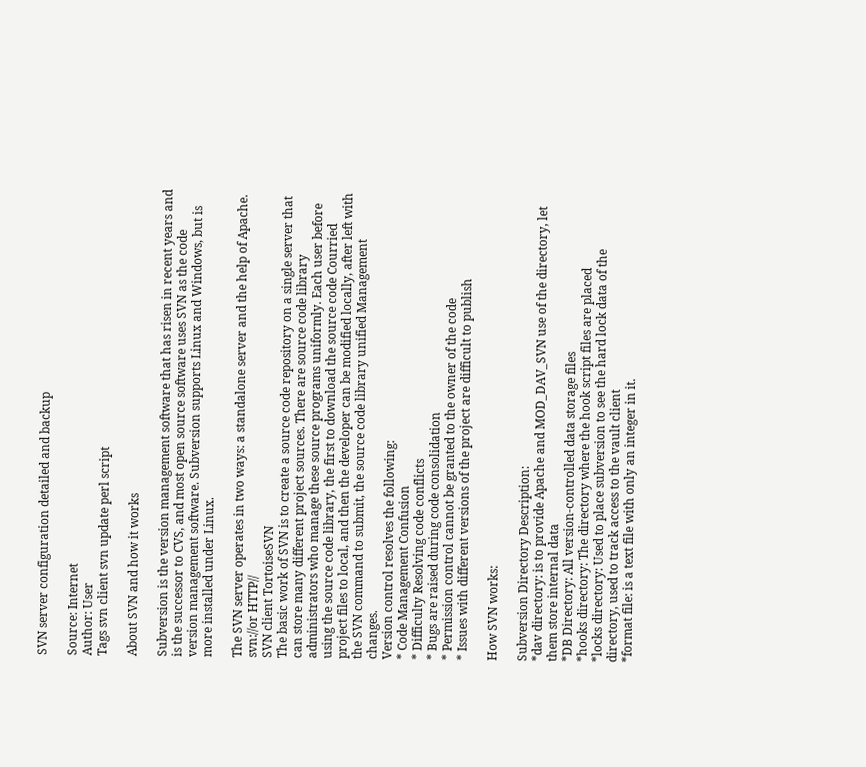SVN server configuration detailed and backup

Source: Internet
Author: User
Tags svn client svn update perl script

About SVN and how it works

Subversion is the version management software that has risen in recent years and is the successor to CVS, and most open source software uses SVN as the code version management software. Subversion supports Linux and Windows, but is more installed under Linux.

The SVN server operates in two ways: a standalone server and the help of Apache. svn://or HTTP//
SVN client TortoiseSVN
The basic work of SVN is to create a source code repository on a single server that can store many different project sources. There are source code library administrators who manage these source programs uniformly. Each user before using the source code library, the first to download the source code Courried project files to local, and then the developer can be modified locally, after left with the SVN command to submit, the source code library unified Management changes.
Version control resolves the following:
* Code Management Confusion
* Difficulty Resolving code conflicts
* Bugs are raised during code consolidation
* Permission control cannot be granted to the owner of the code
* Issues with different versions of the project are difficult to publish

How SVN works:

Subversion Directory Description:
*dav directory: is to provide Apache and MOD_DAV_SVN use of the directory, let them store internal data
*DB Directory: All version-controlled data storage files
*hooks directory: The directory where the hook script files are placed
*locks directory: Used to place subversion to see the hard lock data of the directory, used to track access to the vault client
*format file: is a text file with only an integer in it.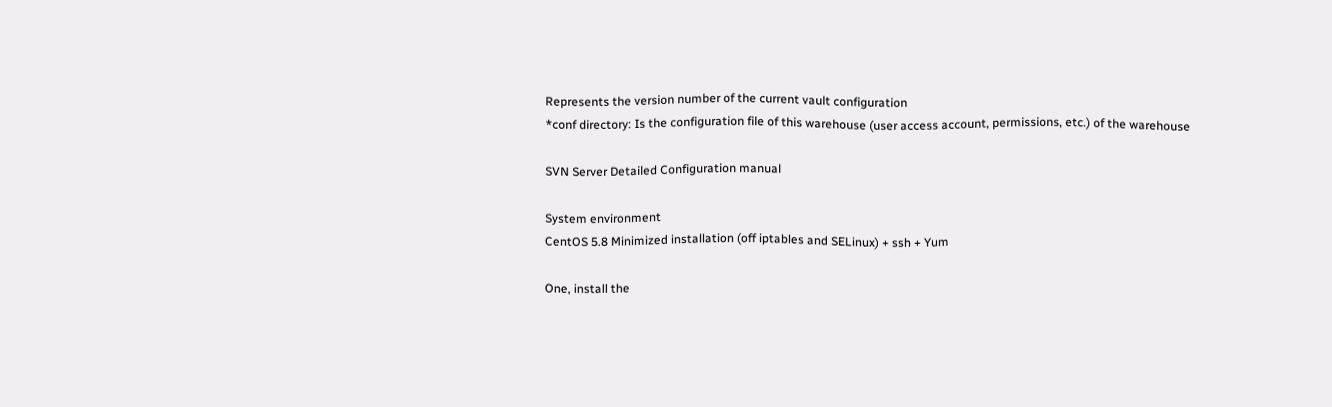Represents the version number of the current vault configuration
*conf directory: Is the configuration file of this warehouse (user access account, permissions, etc.) of the warehouse

SVN Server Detailed Configuration manual

System environment
CentOS 5.8 Minimized installation (off iptables and SELinux) + ssh + Yum

One, install the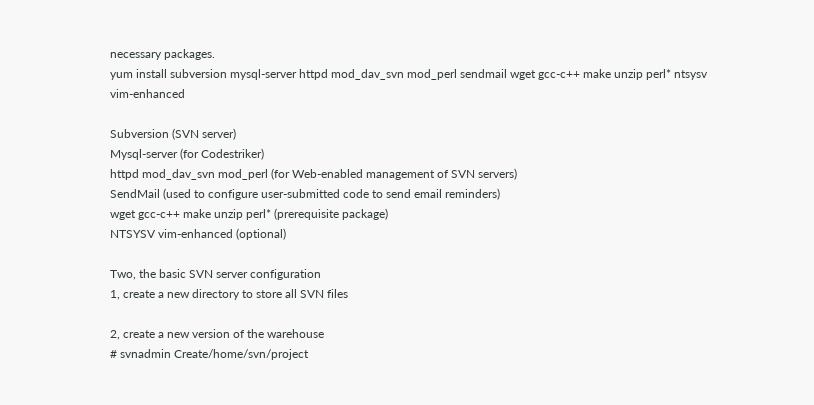necessary packages.
yum install subversion mysql-server httpd mod_dav_svn mod_perl sendmail wget gcc-c++ make unzip perl* ntsysv vim-enhanced

Subversion (SVN server)
Mysql-server (for Codestriker)
httpd mod_dav_svn mod_perl (for Web-enabled management of SVN servers)
SendMail (used to configure user-submitted code to send email reminders)
wget gcc-c++ make unzip perl* (prerequisite package)
NTSYSV vim-enhanced (optional)

Two, the basic SVN server configuration
1, create a new directory to store all SVN files

2, create a new version of the warehouse
# svnadmin Create/home/svn/project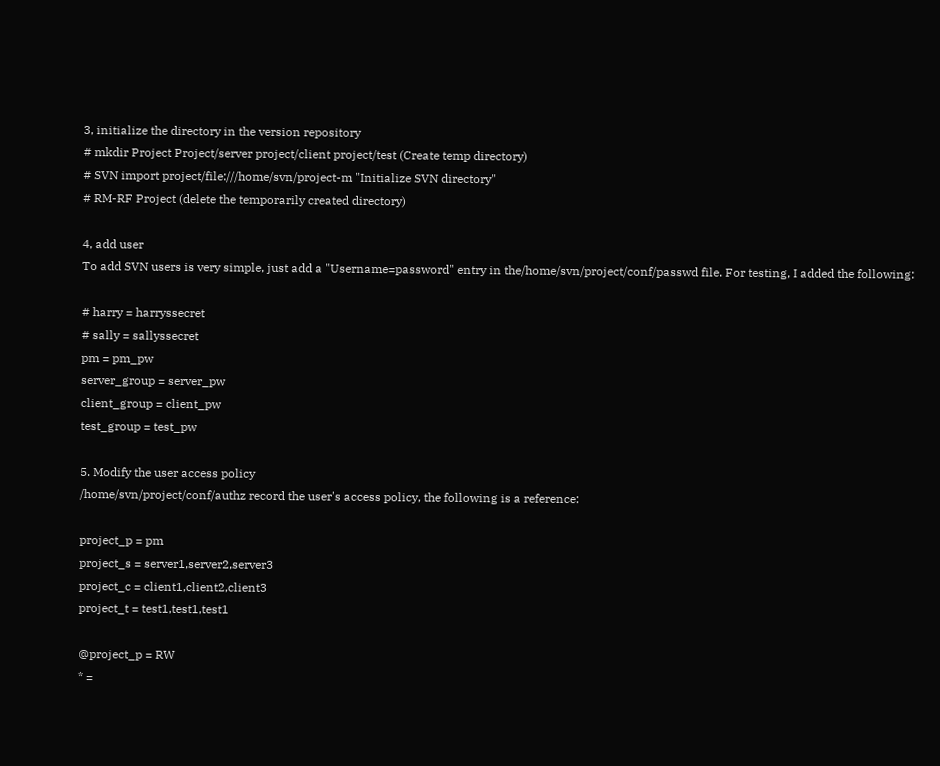3, initialize the directory in the version repository
# mkdir Project Project/server project/client project/test (Create temp directory)
# SVN import project/file:///home/svn/project-m "Initialize SVN directory"
# RM-RF Project (delete the temporarily created directory)

4, add user
To add SVN users is very simple, just add a "Username=password" entry in the/home/svn/project/conf/passwd file. For testing, I added the following:

# harry = harryssecret
# sally = sallyssecret
pm = pm_pw
server_group = server_pw
client_group = client_pw
test_group = test_pw

5. Modify the user access policy
/home/svn/project/conf/authz record the user's access policy, the following is a reference:

project_p = pm
project_s = server1,server2,server3
project_c = client1,client2,client3
project_t = test1,test1,test1

@project_p = RW
* =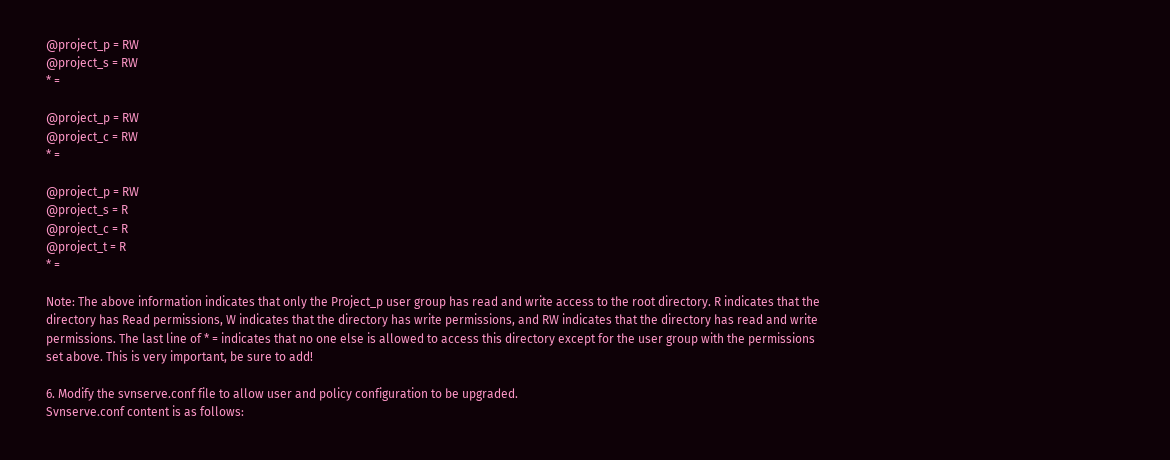@project_p = RW
@project_s = RW
* =

@project_p = RW
@project_c = RW
* =

@project_p = RW
@project_s = R
@project_c = R
@project_t = R
* =

Note: The above information indicates that only the Project_p user group has read and write access to the root directory. R indicates that the directory has Read permissions, W indicates that the directory has write permissions, and RW indicates that the directory has read and write permissions. The last line of * = indicates that no one else is allowed to access this directory except for the user group with the permissions set above. This is very important, be sure to add!

6. Modify the svnserve.conf file to allow user and policy configuration to be upgraded.
Svnserve.conf content is as follows: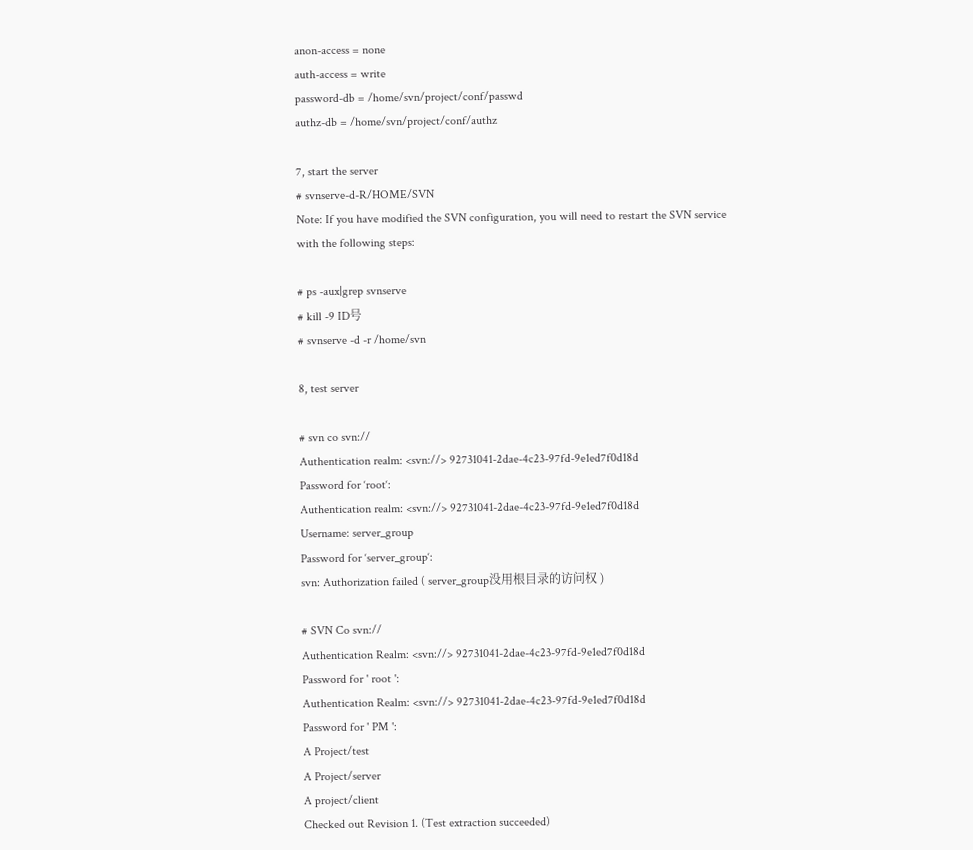anon-access = none
auth-access = write
password-db = /home/svn/project/conf/passwd
authz-db = /home/svn/project/conf/authz

7, start the server
# svnserve-d-R/HOME/SVN
Note: If you have modified the SVN configuration, you will need to restart the SVN service with the following steps:

# ps -aux|grep svnserve
# kill -9 ID号
# svnserve -d -r /home/svn

8, test server

# svn co svn://
Authentication realm: <svn://> 92731041-2dae-4c23-97fd-9e1ed7f0d18d
Password for ‘root‘:
Authentication realm: <svn://> 92731041-2dae-4c23-97fd-9e1ed7f0d18d
Username: server_group
Password for ‘server_group‘:
svn: Authorization failed ( server_group没用根目录的访问权 )

# SVN Co svn://
Authentication Realm: <svn://> 92731041-2dae-4c23-97fd-9e1ed7f0d18d
Password for ' root ':
Authentication Realm: <svn://> 92731041-2dae-4c23-97fd-9e1ed7f0d18d
Password for ' PM ':
A Project/test
A Project/server
A project/client
Checked out Revision 1. (Test extraction succeeded)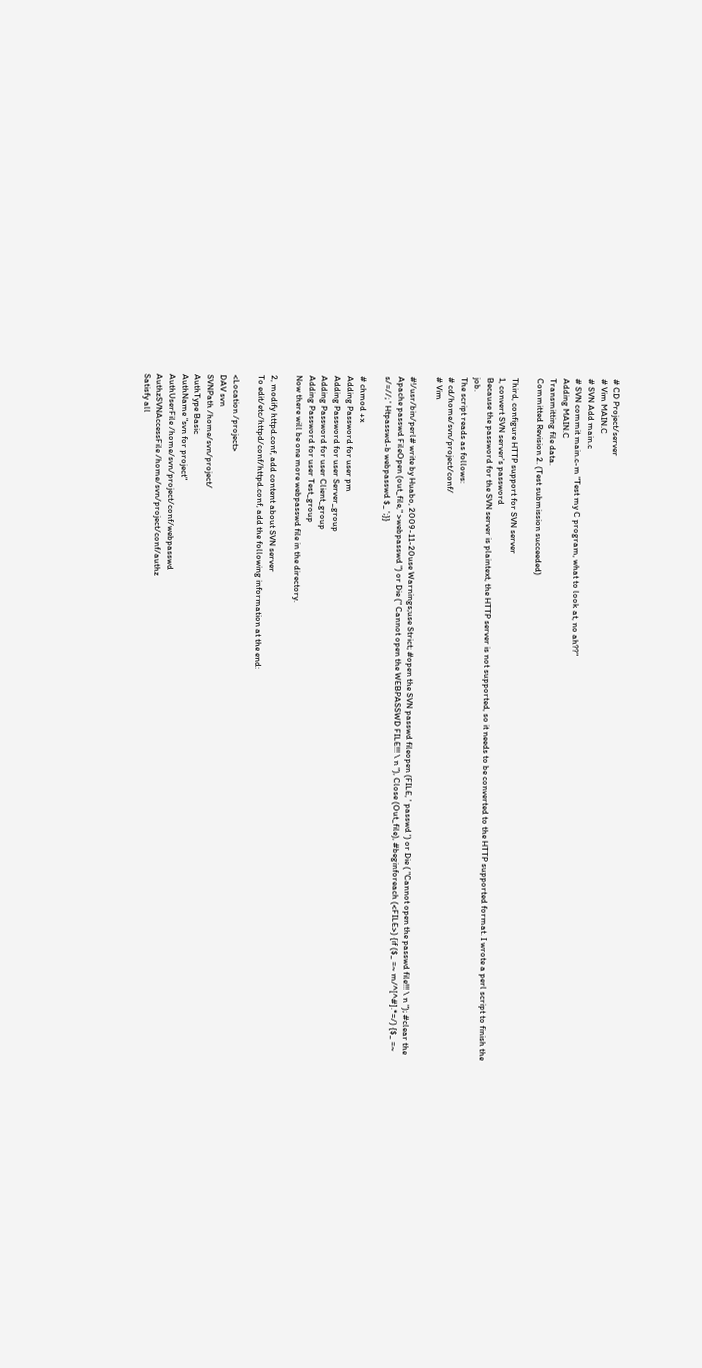# CD Project/server
# Vim MAIN.C
# SVN Add main.c
# SVN commit main.c-m "Test my C program, what to look at, no ah??"
Adding MAIN.C
Transmitting file data.
Committed Revision 2. (Test submission succeeded)

Third, configure HTTP support for SVN server
1, convert SVN server's password
Because the password for the SVN server is plaintext, the HTTP server is not supported, so it needs to be converted to the HTTP supported format. I wrote a perl script to finish the job.
The script reads as follows:
# cd/home/svn/project/conf/
# Vim

#!/usr/bin/perl# write by Huabo, 2009-11-20use Warnings;use Strict; #open the SVN passwd fileopen (FILE, ' passwd ') or Die ( "Cannot open the passwd file!!! \ n "); #clear the Apache passwd FileOpen (out_file," >webpasswd ") or Die (" Cannot open the WEBPASSWD FILE!!! \ n "), Close (Out_file), #beginforeach (<FILE>) {if ($_ =~ m/^[^#].*=/) {$_ =~ s/=//; ' Htpasswd-b webpasswd $_ ';}}

# chmod +x
Adding Password for user pm
Adding Password for user Server_group
Adding Password for user Client_group
Adding Password for user Test_group
Now there will be one more webpasswd file in the directory.

2, modify httpd.conf, add content about SVN server
To edit/etc/httpd/conf/httpd.conf, add the following information at the end:

<Location /project>
DAV svn
SVNPath /home/svn/project/
AuthType Basic
AuthName "svn for project"
AuthUserFile /home/svn/project/conf/webpasswd
AuthzSVNAccessFile /home/svn/project/conf/authz
Satisfy all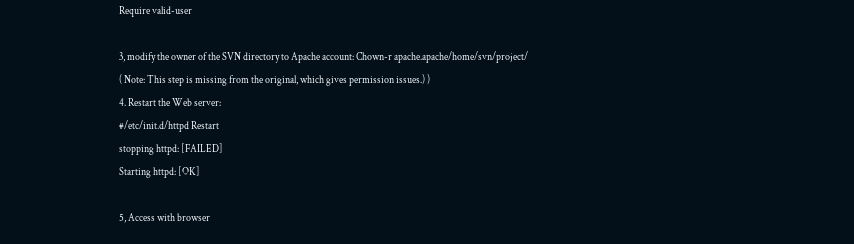Require valid-user

3, modify the owner of the SVN directory to Apache account: Chown-r apache.apache/home/svn/project/
( Note: This step is missing from the original, which gives permission issues.) )
4. Restart the Web server:
#/etc/init.d/httpd Restart
stopping httpd: [FAILED]
Starting httpd: [OK]

5, Access with browser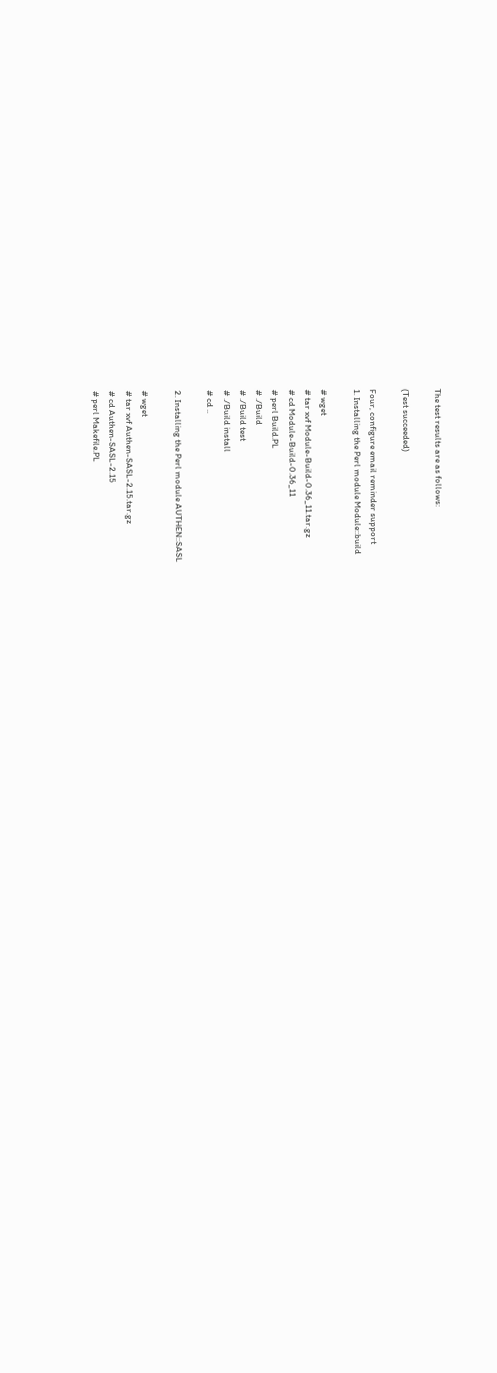The test results are as follows:

(Test succeeded)

Four, configure email reminder support
1. Installing the Perl module Module::build

# wget
# tar xvf Module-Build-0.36_11.tar.gz
# cd Module-Build-0.36_11
# perl Build.PL
# ./Build
# ./Build test
# ./Build install
# cd ..

2. Installing the Perl module AUTHEN::SASL

# wget
# tar xvf Authen-SASL-2.15.tar.gz
# cd Authen-SASL-2.15
# perl Makefile.PL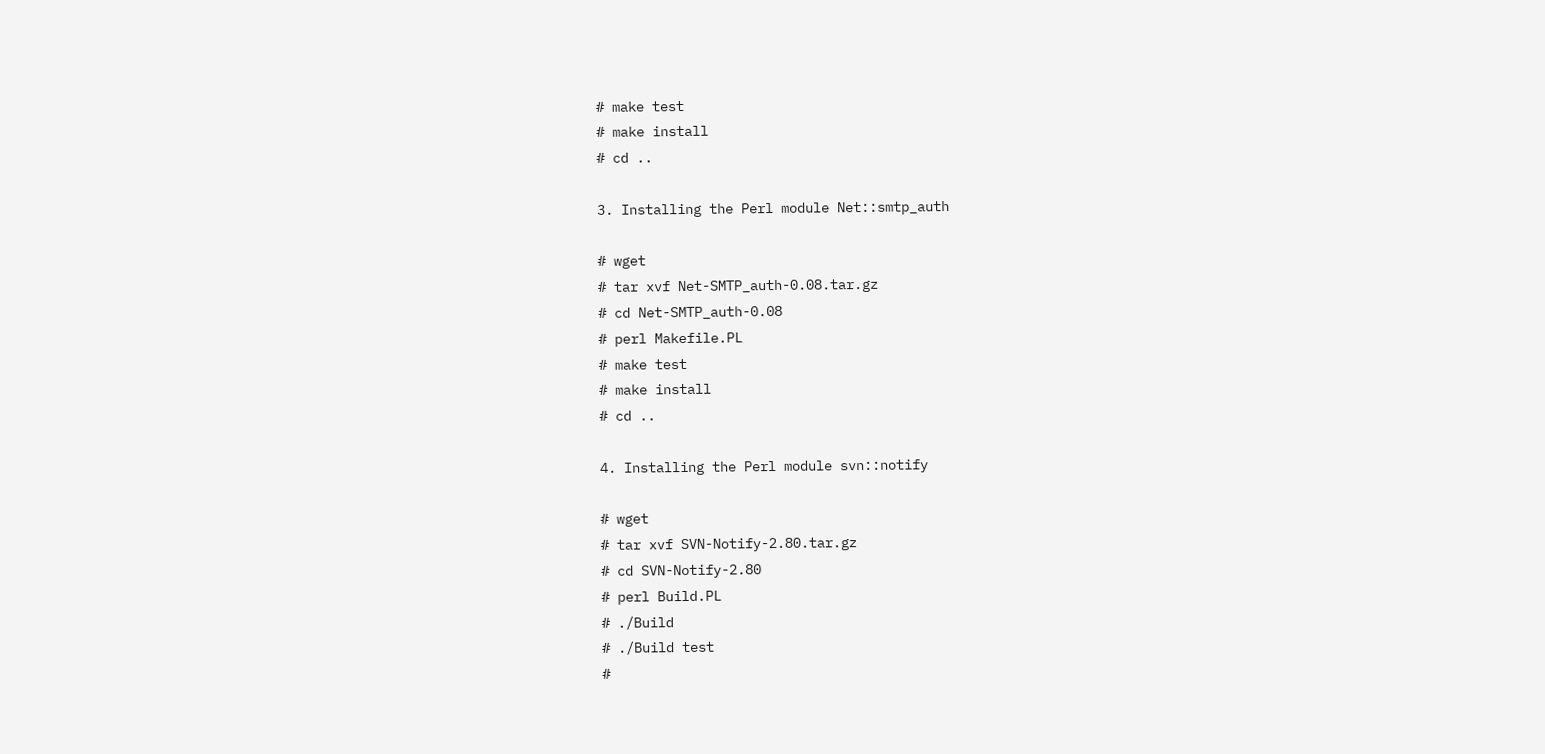# make test
# make install
# cd ..

3. Installing the Perl module Net::smtp_auth

# wget
# tar xvf Net-SMTP_auth-0.08.tar.gz
# cd Net-SMTP_auth-0.08
# perl Makefile.PL
# make test
# make install
# cd ..

4. Installing the Perl module svn::notify

# wget
# tar xvf SVN-Notify-2.80.tar.gz
# cd SVN-Notify-2.80
# perl Build.PL
# ./Build
# ./Build test
#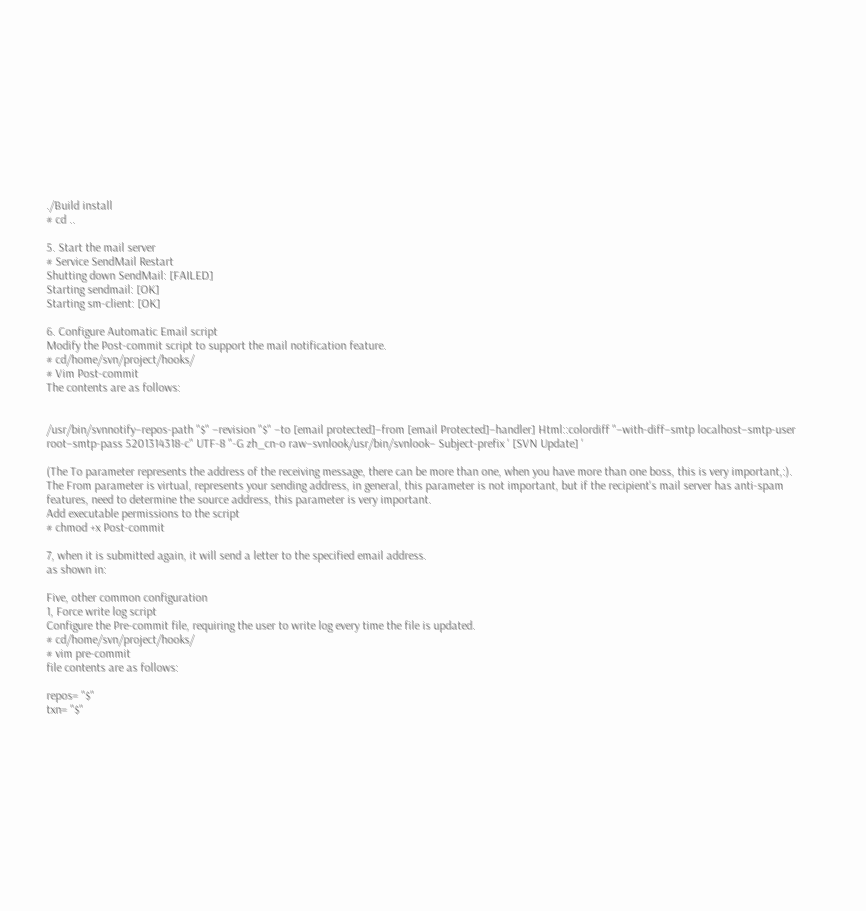./Build install
# cd ..

5. Start the mail server
# Service SendMail Restart
Shutting down SendMail: [FAILED]
Starting sendmail: [OK]
Starting sm-client: [OK]

6. Configure Automatic Email script
Modify the Post-commit script to support the mail notification feature.
# cd/home/svn/project/hooks/
# Vim Post-commit
The contents are as follows:


/usr/bin/svnnotify–repos-path "$" –revision "$" –to [email protected]–from [email Protected]–handler] Html::colordiff "–with-diff–smtp localhost–smtp-user root–smtp-pass 5201314318-c" UTF-8 "-G zh_cn-o raw–svnlook/usr/bin/svnlook– Subject-prefix ' [SVN Update] '

(The To parameter represents the address of the receiving message, there can be more than one, when you have more than one boss, this is very important,:). The From parameter is virtual, represents your sending address, in general, this parameter is not important, but if the recipient's mail server has anti-spam features, need to determine the source address, this parameter is very important.
Add executable permissions to the script
# chmod +x Post-commit

7, when it is submitted again, it will send a letter to the specified email address.
as shown in:

Five, other common configuration
1, Force write log script
Configure the Pre-commit file, requiring the user to write log every time the file is updated.
# cd/home/svn/project/hooks/
# vim pre-commit
file contents are as follows:

repos= "$"
txn= "$"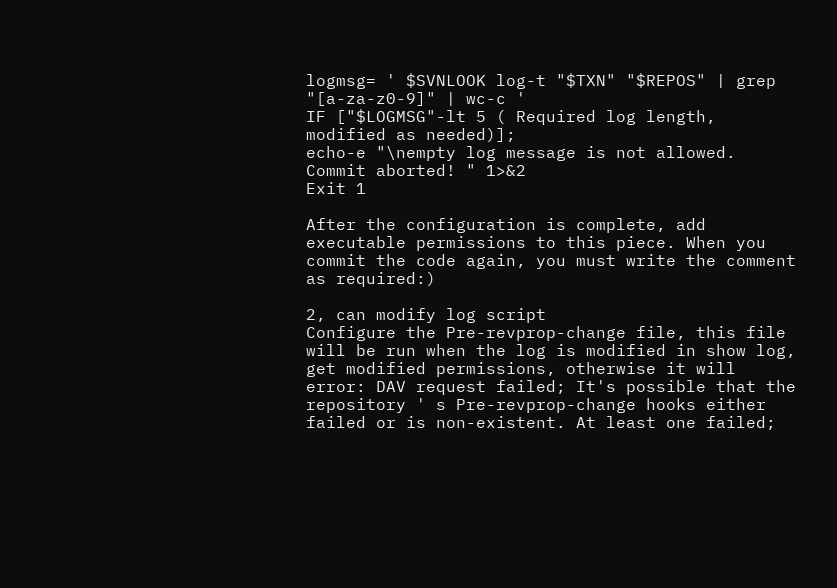logmsg= ' $SVNLOOK log-t "$TXN" "$REPOS" | grep "[a-za-z0-9]" | wc-c '
IF ["$LOGMSG"-lt 5 ( Required log length, modified as needed)];
echo-e "\nempty log message is not allowed. Commit aborted! " 1>&2
Exit 1

After the configuration is complete, add executable permissions to this piece. When you commit the code again, you must write the comment as required:)

2, can modify log script
Configure the Pre-revprop-change file, this file will be run when the log is modified in show log, get modified permissions, otherwise it will error: DAV request failed; It's possible that the repository ' s Pre-revprop-change hooks either failed or is non-existent. At least one failed;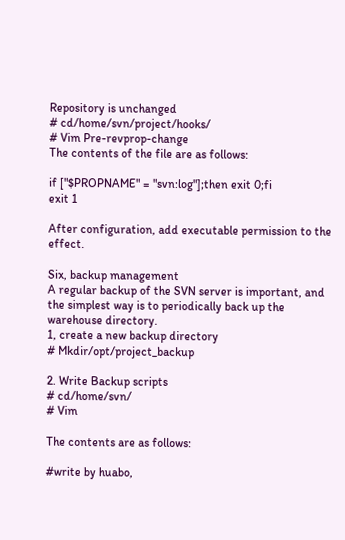Repository is unchanged
# cd/home/svn/project/hooks/
# Vim Pre-revprop-change
The contents of the file are as follows:

if ["$PROPNAME" = "svn:log"];then exit 0;fi
exit 1

After configuration, add executable permission to the effect.

Six, backup management
A regular backup of the SVN server is important, and the simplest way is to periodically back up the warehouse directory.
1, create a new backup directory
# Mkdir/opt/project_backup

2. Write Backup scripts
# cd/home/svn/
# Vim

The contents are as follows:

#write by huabo,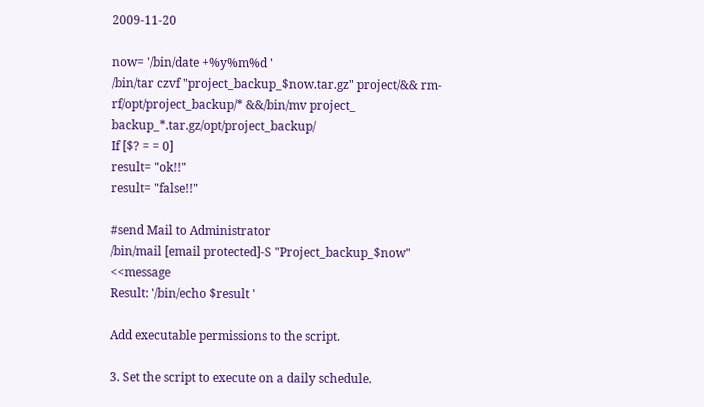2009-11-20

now= '/bin/date +%y%m%d '
/bin/tar czvf "project_backup_$now.tar.gz" project/&& rm-rf/opt/project_backup/* &&/bin/mv project_ backup_*.tar.gz/opt/project_backup/
If [$? = = 0]
result= "ok!!"
result= "false!!"

#send Mail to Administrator
/bin/mail [email protected]-S "Project_backup_$now" <<message
Result: '/bin/echo $result '

Add executable permissions to the script.

3. Set the script to execute on a daily schedule.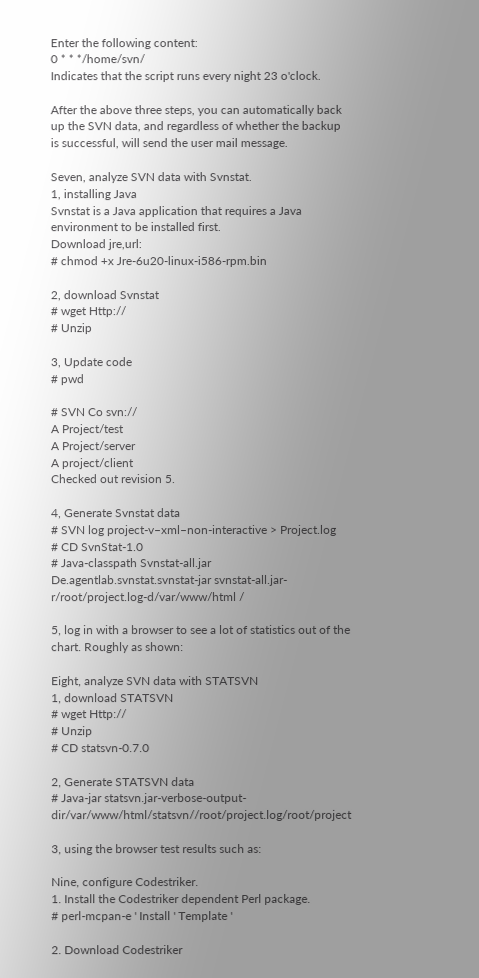Enter the following content:
0 * * */home/svn/
Indicates that the script runs every night 23 o'clock.

After the above three steps, you can automatically back up the SVN data, and regardless of whether the backup is successful, will send the user mail message.

Seven, analyze SVN data with Svnstat.
1, installing Java
Svnstat is a Java application that requires a Java environment to be installed first.
Download jre,url:
# chmod +x Jre-6u20-linux-i586-rpm.bin

2, download Svnstat
# wget Http://
# Unzip

3, Update code
# pwd

# SVN Co svn://
A Project/test
A Project/server
A project/client
Checked out revision 5.

4, Generate Svnstat data
# SVN log project-v–xml–non-interactive > Project.log
# CD SvnStat-1.0
# Java-classpath Svnstat-all.jar De.agentlab.svnstat.svnstat-jar svnstat-all.jar-r/root/project.log-d/var/www/html /

5, log in with a browser to see a lot of statistics out of the chart. Roughly as shown:

Eight, analyze SVN data with STATSVN
1, download STATSVN
# wget Http://
# Unzip
# CD statsvn-0.7.0

2, Generate STATSVN data
# Java-jar statsvn.jar-verbose-output-dir/var/www/html/statsvn//root/project.log/root/project

3, using the browser test results such as:

Nine, configure Codestriker.
1. Install the Codestriker dependent Perl package.
# perl-mcpan-e ' Install ' Template '

2. Download Codestriker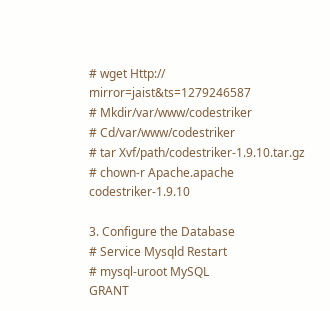# wget Http:// mirror=jaist&ts=1279246587
# Mkdir/var/www/codestriker
# Cd/var/www/codestriker
# tar Xvf/path/codestriker-1.9.10.tar.gz
# chown-r Apache.apache codestriker-1.9.10

3. Configure the Database
# Service Mysqld Restart
# mysql-uroot MySQL
GRANT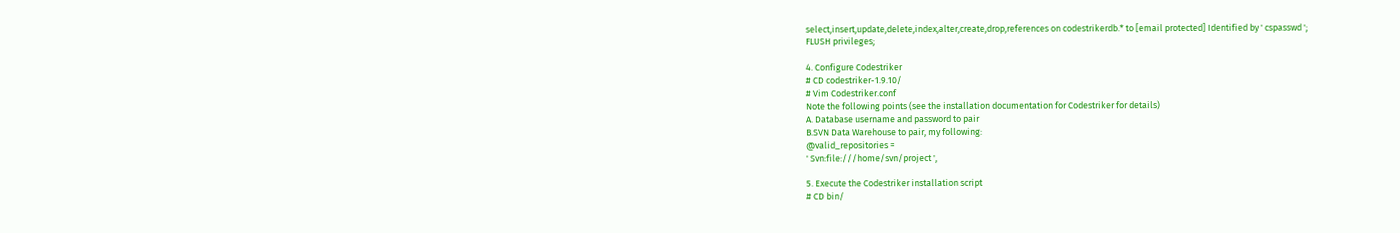select,insert,update,delete,index,alter,create,drop,references on codestrikerdb.* to [email protected] Identified by ' cspasswd ';
FLUSH privileges;

4. Configure Codestriker
# CD codestriker-1.9.10/
# Vim Codestriker.conf
Note the following points (see the installation documentation for Codestriker for details)
A. Database username and password to pair
B.SVN Data Warehouse to pair, my following:
@valid_repositories =
' Svn:file:///home/svn/project ',

5. Execute the Codestriker installation script
# CD bin/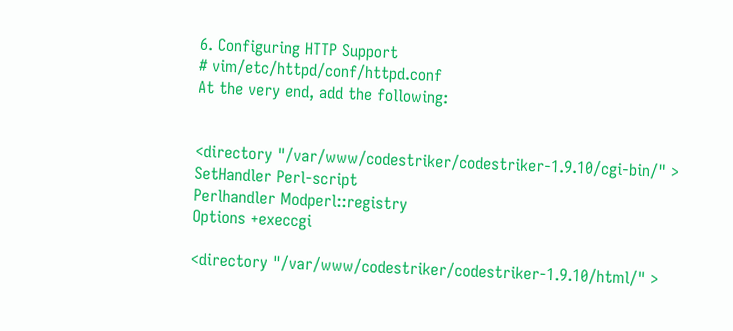6. Configuring HTTP Support
# vim/etc/httpd/conf/httpd.conf
At the very end, add the following:


<directory "/var/www/codestriker/codestriker-1.9.10/cgi-bin/" >
SetHandler Perl-script
Perlhandler Modperl::registry
Options +execcgi

<directory "/var/www/codestriker/codestriker-1.9.10/html/" >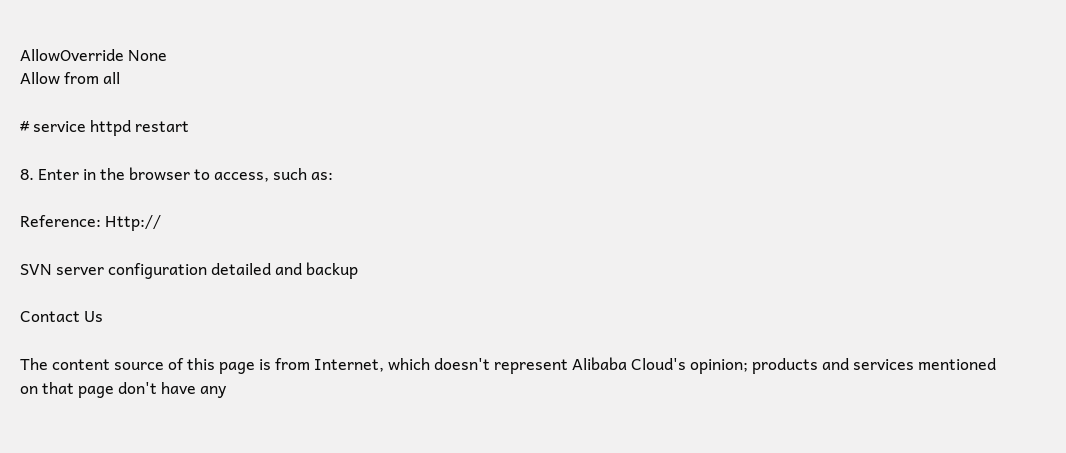AllowOverride None
Allow from all

# service httpd restart

8. Enter in the browser to access, such as:

Reference: Http://

SVN server configuration detailed and backup

Contact Us

The content source of this page is from Internet, which doesn't represent Alibaba Cloud's opinion; products and services mentioned on that page don't have any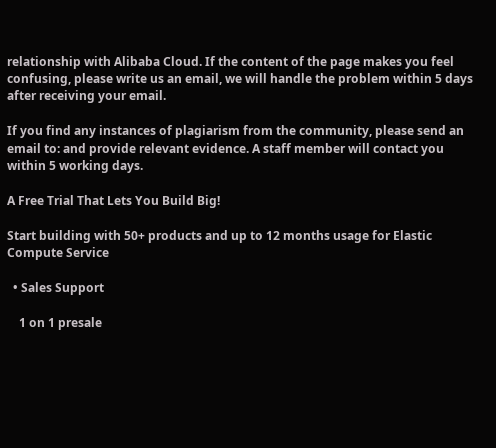relationship with Alibaba Cloud. If the content of the page makes you feel confusing, please write us an email, we will handle the problem within 5 days after receiving your email.

If you find any instances of plagiarism from the community, please send an email to: and provide relevant evidence. A staff member will contact you within 5 working days.

A Free Trial That Lets You Build Big!

Start building with 50+ products and up to 12 months usage for Elastic Compute Service

  • Sales Support

    1 on 1 presale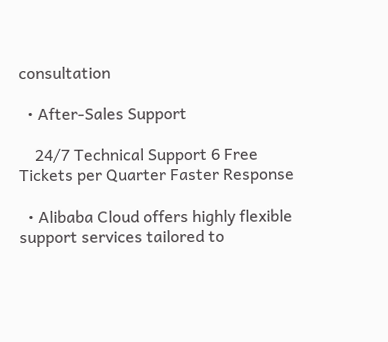consultation

  • After-Sales Support

    24/7 Technical Support 6 Free Tickets per Quarter Faster Response

  • Alibaba Cloud offers highly flexible support services tailored to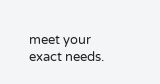meet your exact needs.